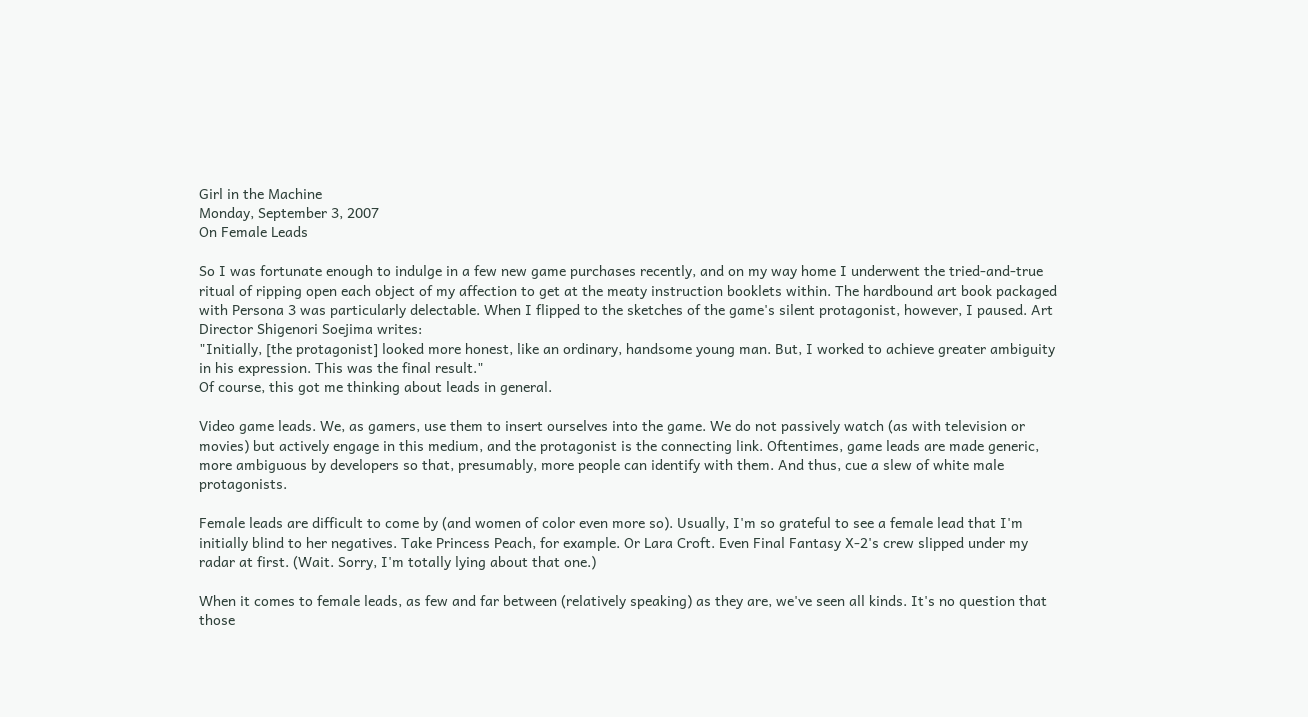Girl in the Machine
Monday, September 3, 2007
On Female Leads

So I was fortunate enough to indulge in a few new game purchases recently, and on my way home I underwent the tried-and-true ritual of ripping open each object of my affection to get at the meaty instruction booklets within. The hardbound art book packaged with Persona 3 was particularly delectable. When I flipped to the sketches of the game's silent protagonist, however, I paused. Art Director Shigenori Soejima writes:
"Initially, [the protagonist] looked more honest, like an ordinary, handsome young man. But, I worked to achieve greater ambiguity in his expression. This was the final result."
Of course, this got me thinking about leads in general.

Video game leads. We, as gamers, use them to insert ourselves into the game. We do not passively watch (as with television or movies) but actively engage in this medium, and the protagonist is the connecting link. Oftentimes, game leads are made generic, more ambiguous by developers so that, presumably, more people can identify with them. And thus, cue a slew of white male protagonists.

Female leads are difficult to come by (and women of color even more so). Usually, I'm so grateful to see a female lead that I'm initially blind to her negatives. Take Princess Peach, for example. Or Lara Croft. Even Final Fantasy X-2's crew slipped under my radar at first. (Wait. Sorry, I'm totally lying about that one.)

When it comes to female leads, as few and far between (relatively speaking) as they are, we've seen all kinds. It's no question that those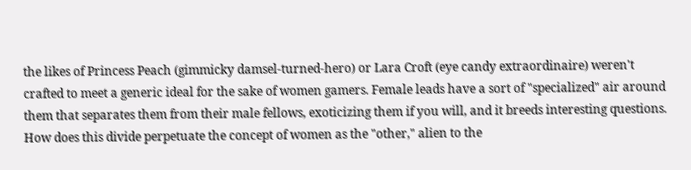the likes of Princess Peach (gimmicky damsel-turned-hero) or Lara Croft (eye candy extraordinaire) weren't crafted to meet a generic ideal for the sake of women gamers. Female leads have a sort of "specialized" air around them that separates them from their male fellows, exoticizing them if you will, and it breeds interesting questions. How does this divide perpetuate the concept of women as the "other," alien to the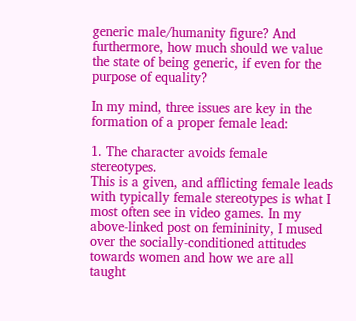generic male/humanity figure? And furthermore, how much should we value the state of being generic, if even for the purpose of equality?

In my mind, three issues are key in the formation of a proper female lead:

1. The character avoids female stereotypes.
This is a given, and afflicting female leads with typically female stereotypes is what I most often see in video games. In my above-linked post on femininity, I mused over the socially-conditioned attitudes towards women and how we are all taught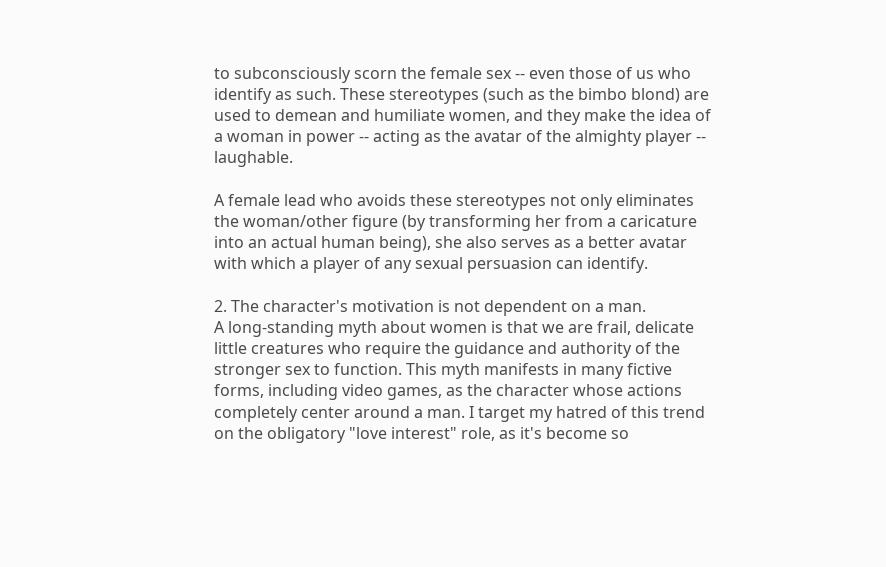to subconsciously scorn the female sex -- even those of us who identify as such. These stereotypes (such as the bimbo blond) are used to demean and humiliate women, and they make the idea of a woman in power -- acting as the avatar of the almighty player -- laughable.

A female lead who avoids these stereotypes not only eliminates the woman/other figure (by transforming her from a caricature into an actual human being), she also serves as a better avatar with which a player of any sexual persuasion can identify.

2. The character's motivation is not dependent on a man.
A long-standing myth about women is that we are frail, delicate little creatures who require the guidance and authority of the stronger sex to function. This myth manifests in many fictive forms, including video games, as the character whose actions completely center around a man. I target my hatred of this trend on the obligatory "love interest" role, as it's become so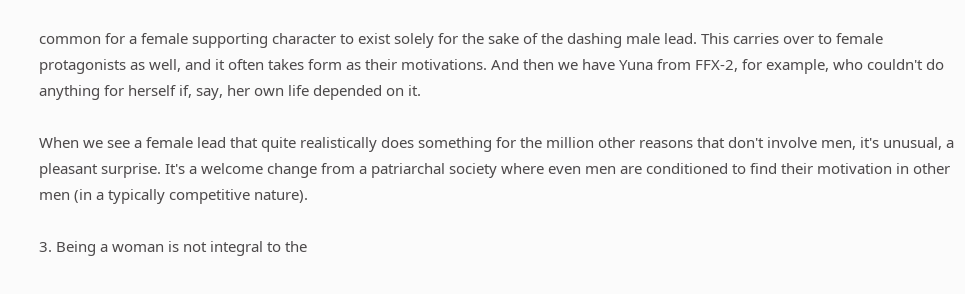common for a female supporting character to exist solely for the sake of the dashing male lead. This carries over to female protagonists as well, and it often takes form as their motivations. And then we have Yuna from FFX-2, for example, who couldn't do anything for herself if, say, her own life depended on it.

When we see a female lead that quite realistically does something for the million other reasons that don't involve men, it's unusual, a pleasant surprise. It's a welcome change from a patriarchal society where even men are conditioned to find their motivation in other men (in a typically competitive nature).

3. Being a woman is not integral to the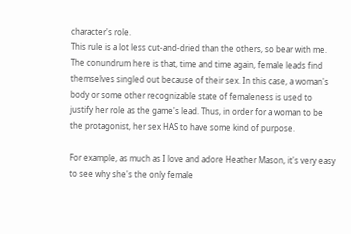character's role.
This rule is a lot less cut-and-dried than the others, so bear with me. The conundrum here is that, time and time again, female leads find themselves singled out because of their sex. In this case, a woman's body or some other recognizable state of femaleness is used to justify her role as the game's lead. Thus, in order for a woman to be the protagonist, her sex HAS to have some kind of purpose.

For example, as much as I love and adore Heather Mason, it's very easy to see why she's the only female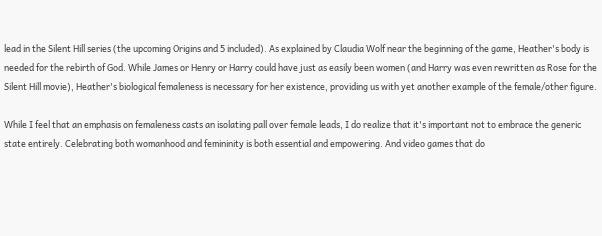lead in the Silent Hill series (the upcoming Origins and 5 included). As explained by Claudia Wolf near the beginning of the game, Heather's body is needed for the rebirth of God. While James or Henry or Harry could have just as easily been women (and Harry was even rewritten as Rose for the Silent Hill movie), Heather's biological femaleness is necessary for her existence, providing us with yet another example of the female/other figure.

While I feel that an emphasis on femaleness casts an isolating pall over female leads, I do realize that it's important not to embrace the generic state entirely. Celebrating both womanhood and femininity is both essential and empowering. And video games that do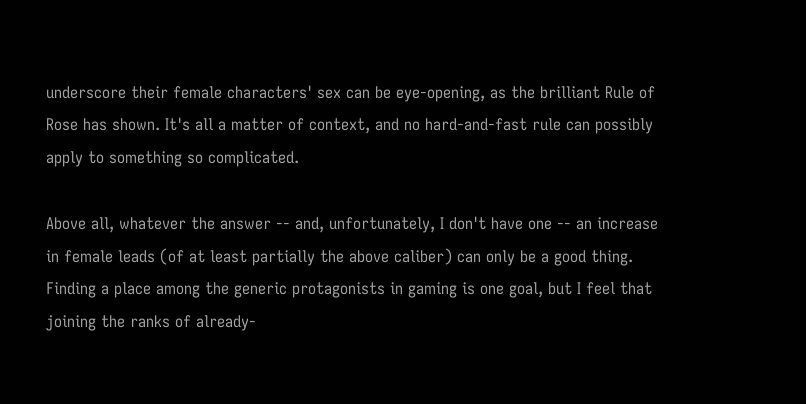underscore their female characters' sex can be eye-opening, as the brilliant Rule of Rose has shown. It's all a matter of context, and no hard-and-fast rule can possibly apply to something so complicated.

Above all, whatever the answer -- and, unfortunately, I don't have one -- an increase in female leads (of at least partially the above caliber) can only be a good thing. Finding a place among the generic protagonists in gaming is one goal, but I feel that joining the ranks of already-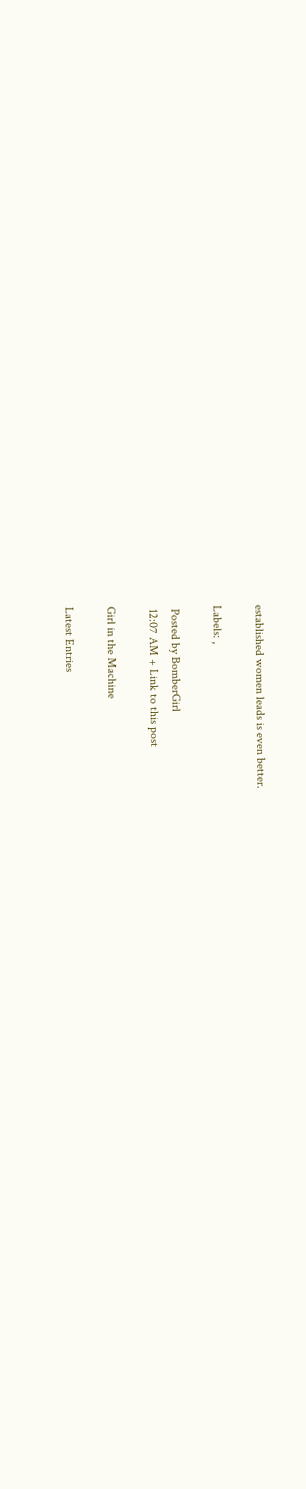established women leads is even better.

Labels: ,

 Posted by BomberGirl
 12:07 AM + Link to this post

Girl in the Machine

Latest Entries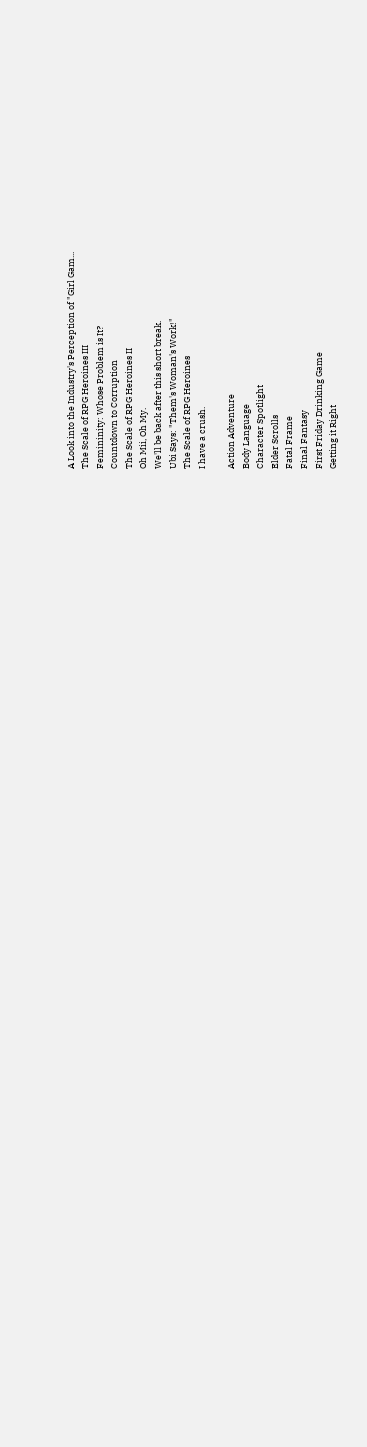A Look into the Industry's Perception of "Girl Gam...
The Scale of RPG Heroines III
Femininity: Whose Problem is It?
Countdown to Corruption
The Scale of RPG Heroines II
Oh Mii, Oh My.
We'll be back after this short break.
Ubi Says: "Them's Woman's Work!"
The Scale of RPG Heroines
I have a crush.

Action Adventure
Body Language
Character Spotlight
Elder Scrolls
Fatal Frame
Final Fantasy
First Friday Drinking Game
Getting it Right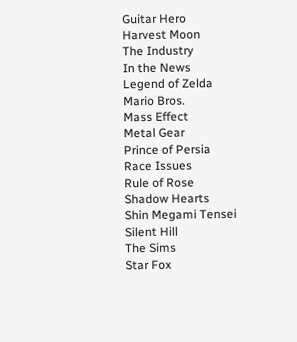Guitar Hero
Harvest Moon
The Industry
In the News
Legend of Zelda
Mario Bros.
Mass Effect
Metal Gear
Prince of Persia
Race Issues
Rule of Rose
Shadow Hearts
Shin Megami Tensei
Silent Hill
The Sims
Star Fox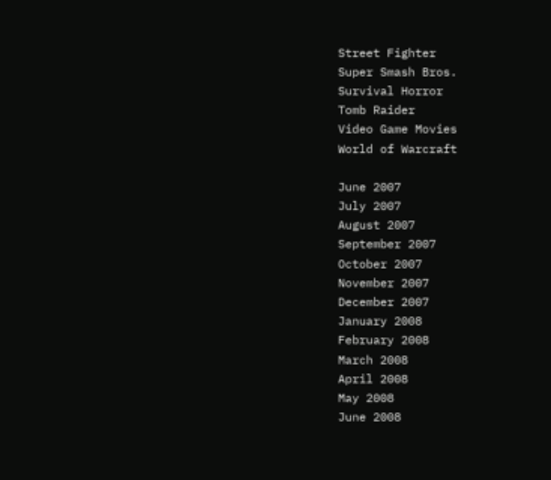Street Fighter
Super Smash Bros.
Survival Horror
Tomb Raider
Video Game Movies
World of Warcraft

June 2007
July 2007
August 2007
September 2007
October 2007
November 2007
December 2007
January 2008
February 2008
March 2008
April 2008
May 2008
June 2008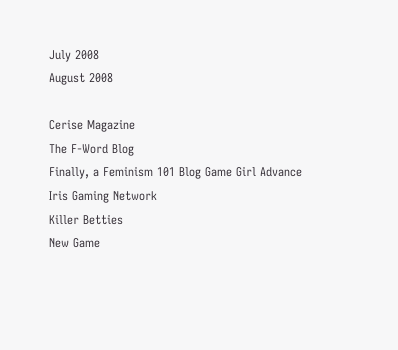July 2008
August 2008

Cerise Magazine
The F-Word Blog
Finally, a Feminism 101 Blog Game Girl Advance
Iris Gaming Network
Killer Betties
New Game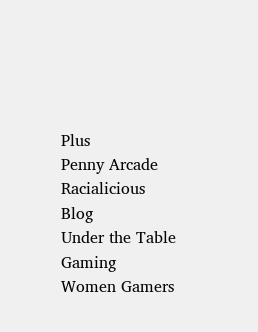Plus
Penny Arcade
Racialicious Blog
Under the Table Gaming
Women Gamers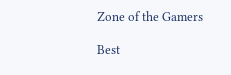Zone of the Gamers

Best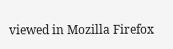viewed in Mozilla Firefox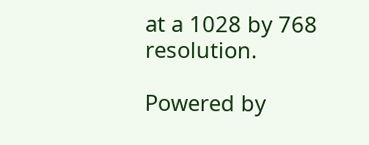at a 1028 by 768 resolution.

Powered by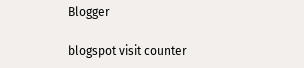Blogger

blogspot visit counter